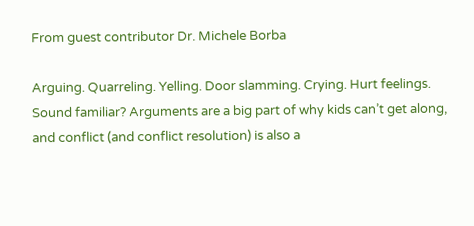From guest contributor Dr. Michele Borba

Arguing. Quarreling. Yelling. Door slamming. Crying. Hurt feelings. Sound familiar? Arguments are a big part of why kids can’t get along, and conflict (and conflict resolution) is also a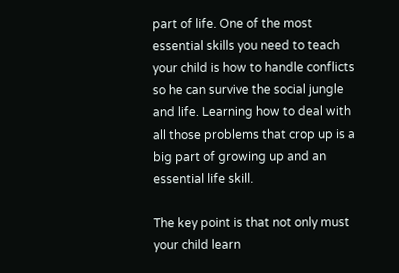part of life. One of the most essential skills you need to teach your child is how to handle conflicts so he can survive the social jungle and life. Learning how to deal with all those problems that crop up is a big part of growing up and an essential life skill.

The key point is that not only must your child learn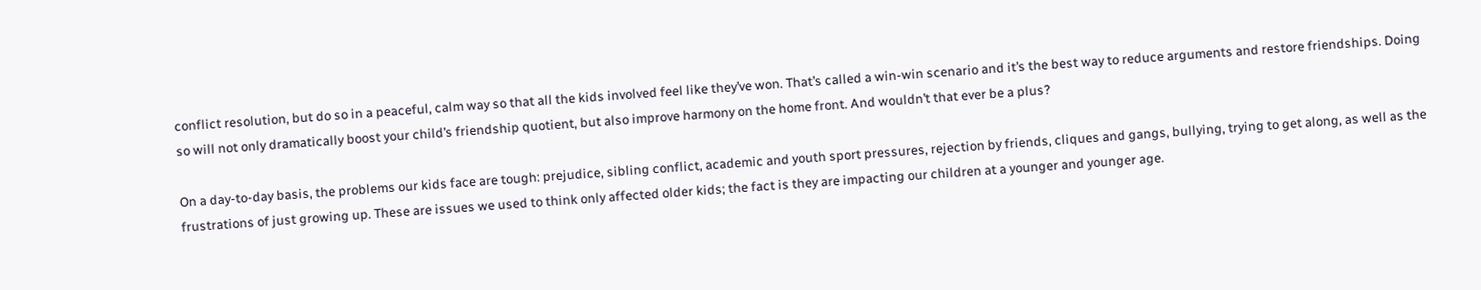conflict resolution, but do so in a peaceful, calm way so that all the kids involved feel like they’ve won. That’s called a win-win scenario and it’s the best way to reduce arguments and restore friendships. Doing so will not only dramatically boost your child’s friendship quotient, but also improve harmony on the home front. And wouldn’t that ever be a plus?

On a day-to-day basis, the problems our kids face are tough: prejudice, sibling conflict, academic and youth sport pressures, rejection by friends, cliques and gangs, bullying, trying to get along, as well as the frustrations of just growing up. These are issues we used to think only affected older kids; the fact is they are impacting our children at a younger and younger age.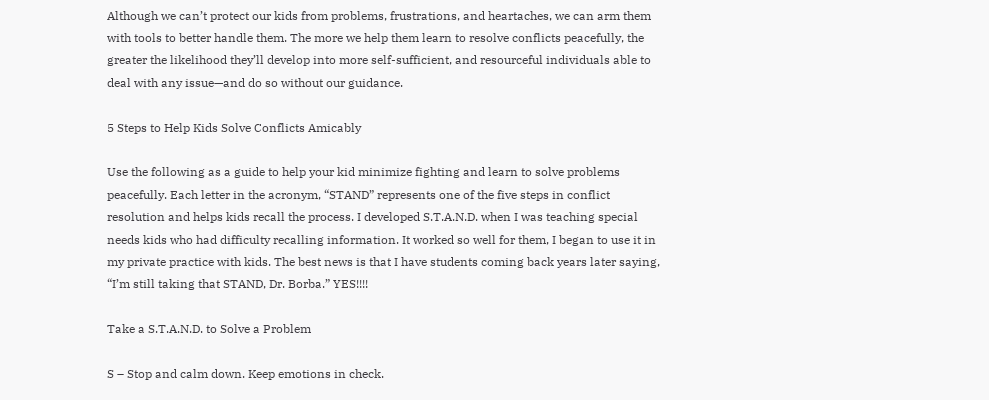Although we can’t protect our kids from problems, frustrations, and heartaches, we can arm them with tools to better handle them. The more we help them learn to resolve conflicts peacefully, the greater the likelihood they’ll develop into more self-sufficient, and resourceful individuals able to deal with any issue—and do so without our guidance.

5 Steps to Help Kids Solve Conflicts Amicably

Use the following as a guide to help your kid minimize fighting and learn to solve problems peacefully. Each letter in the acronym, “STAND” represents one of the five steps in conflict resolution and helps kids recall the process. I developed S.T.A.N.D. when I was teaching special needs kids who had difficulty recalling information. It worked so well for them, I began to use it in my private practice with kids. The best news is that I have students coming back years later saying, “I’m still taking that STAND, Dr. Borba.” YES!!!!

Take a S.T.A.N.D. to Solve a Problem

S – Stop and calm down. Keep emotions in check.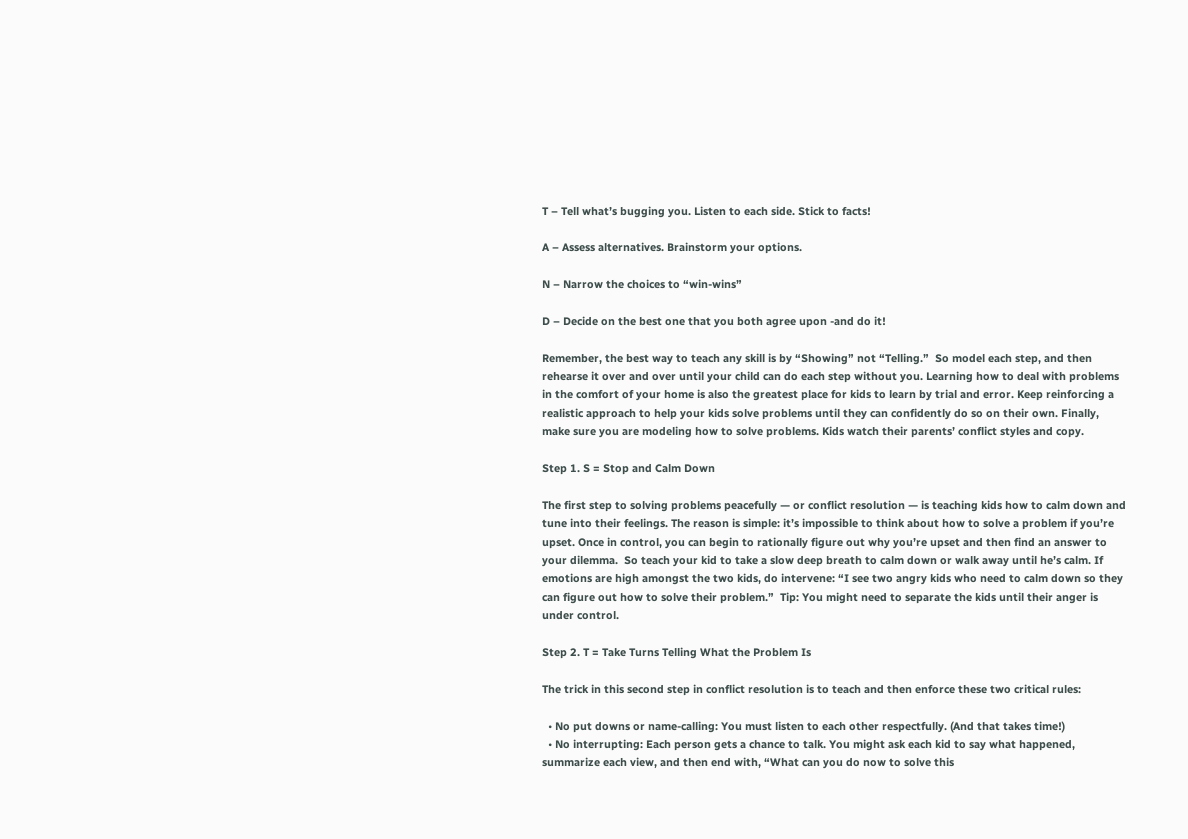T – Tell what’s bugging you. Listen to each side. Stick to facts!

A – Assess alternatives. Brainstorm your options.

N – Narrow the choices to “win-wins”

D – Decide on the best one that you both agree upon -and do it!

Remember, the best way to teach any skill is by “Showing” not “Telling.”  So model each step, and then rehearse it over and over until your child can do each step without you. Learning how to deal with problems in the comfort of your home is also the greatest place for kids to learn by trial and error. Keep reinforcing a realistic approach to help your kids solve problems until they can confidently do so on their own. Finally, make sure you are modeling how to solve problems. Kids watch their parents’ conflict styles and copy.

Step 1. S = Stop and Calm Down

The first step to solving problems peacefully — or conflict resolution — is teaching kids how to calm down and tune into their feelings. The reason is simple: it’s impossible to think about how to solve a problem if you’re upset. Once in control, you can begin to rationally figure out why you’re upset and then find an answer to your dilemma.  So teach your kid to take a slow deep breath to calm down or walk away until he’s calm. If emotions are high amongst the two kids, do intervene: “I see two angry kids who need to calm down so they can figure out how to solve their problem.”  Tip: You might need to separate the kids until their anger is under control.

Step 2. T = Take Turns Telling What the Problem Is

The trick in this second step in conflict resolution is to teach and then enforce these two critical rules:

  • No put downs or name-calling: You must listen to each other respectfully. (And that takes time!)
  • No interrupting: Each person gets a chance to talk. You might ask each kid to say what happened, summarize each view, and then end with, “What can you do now to solve this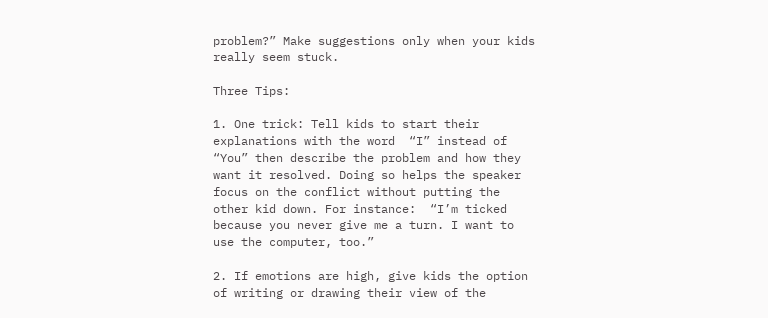problem?” Make suggestions only when your kids really seem stuck.

Three Tips:

1. One trick: Tell kids to start their explanations with the word  “I” instead of  “You” then describe the problem and how they want it resolved. Doing so helps the speaker focus on the conflict without putting the other kid down. For instance:  “I’m ticked because you never give me a turn. I want to use the computer, too.”

2. If emotions are high, give kids the option of writing or drawing their view of the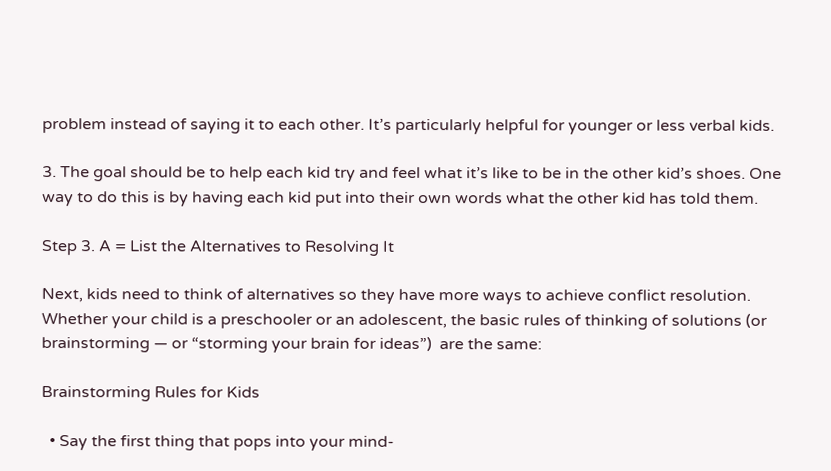problem instead of saying it to each other. It’s particularly helpful for younger or less verbal kids.

3. The goal should be to help each kid try and feel what it’s like to be in the other kid’s shoes. One way to do this is by having each kid put into their own words what the other kid has told them.

Step 3. A = List the Alternatives to Resolving It

Next, kids need to think of alternatives so they have more ways to achieve conflict resolution. Whether your child is a preschooler or an adolescent, the basic rules of thinking of solutions (or brainstorming — or “storming your brain for ideas”)  are the same:

Brainstorming Rules for Kids

  • Say the first thing that pops into your mind-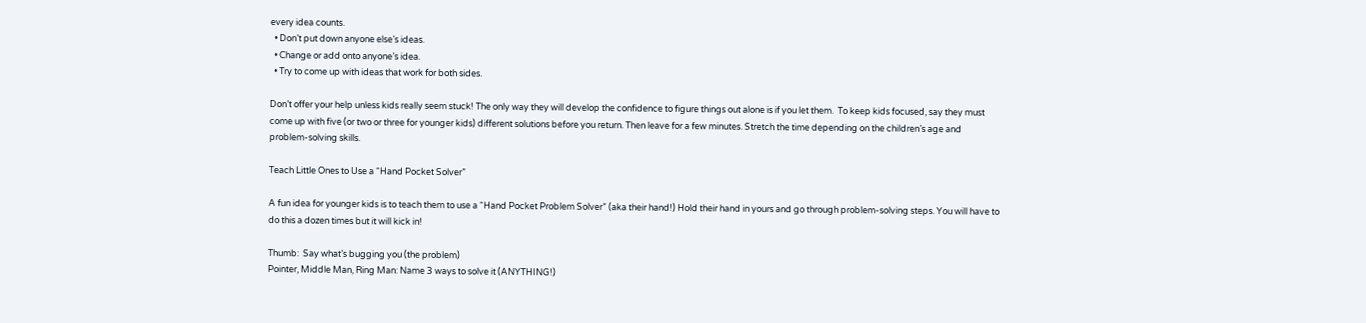every idea counts.
  • Don’t put down anyone else’s ideas.
  • Change or add onto anyone’s idea.
  • Try to come up with ideas that work for both sides.

Don’t offer your help unless kids really seem stuck! The only way they will develop the confidence to figure things out alone is if you let them.  To keep kids focused, say they must come up with five (or two or three for younger kids) different solutions before you return. Then leave for a few minutes. Stretch the time depending on the children’s age and problem-solving skills.

Teach Little Ones to Use a “Hand Pocket Solver”

A fun idea for younger kids is to teach them to use a “Hand Pocket Problem Solver” (aka their hand!) Hold their hand in yours and go through problem-solving steps. You will have to do this a dozen times but it will kick in!

Thumb:  Say what’s bugging you (the problem)
Pointer, Middle Man, Ring Man: Name 3 ways to solve it (ANYTHING!)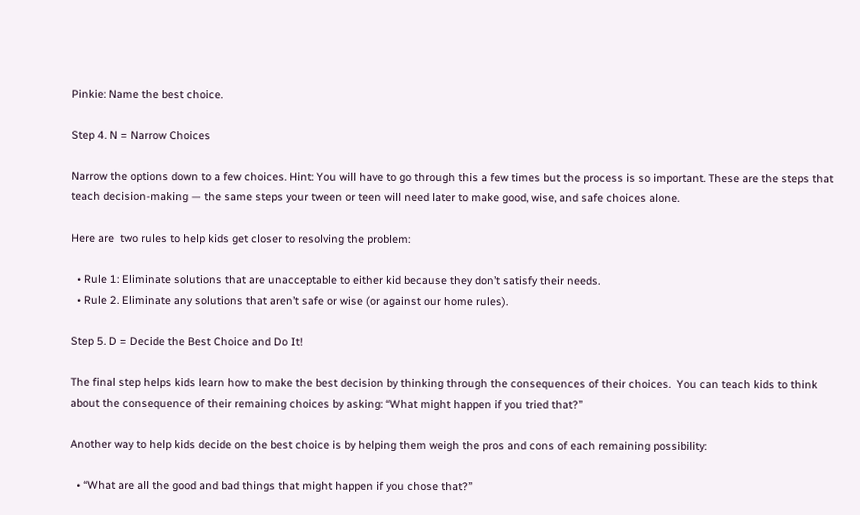Pinkie: Name the best choice.

Step 4. N = Narrow Choices

Narrow the options down to a few choices. Hint: You will have to go through this a few times but the process is so important. These are the steps that teach decision-making — the same steps your tween or teen will need later to make good, wise, and safe choices alone.

Here are  two rules to help kids get closer to resolving the problem:

  • Rule 1: Eliminate solutions that are unacceptable to either kid because they don’t satisfy their needs.
  • Rule 2. Eliminate any solutions that aren’t safe or wise (or against our home rules).

Step 5. D = Decide the Best Choice and Do It!

The final step helps kids learn how to make the best decision by thinking through the consequences of their choices.  You can teach kids to think about the consequence of their remaining choices by asking: “What might happen if you tried that?”

Another way to help kids decide on the best choice is by helping them weigh the pros and cons of each remaining possibility:

  • “What are all the good and bad things that might happen if you chose that?”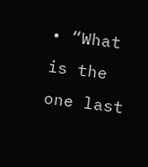• “What is the one last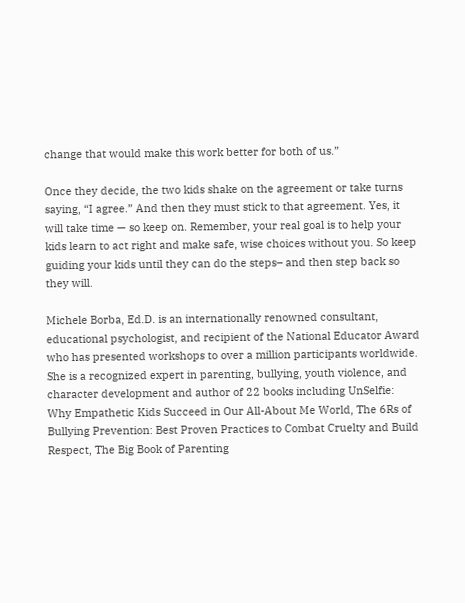change that would make this work better for both of us.”

Once they decide, the two kids shake on the agreement or take turns saying, “I agree.” And then they must stick to that agreement. Yes, it will take time — so keep on. Remember, your real goal is to help your kids learn to act right and make safe, wise choices without you. So keep guiding your kids until they can do the steps– and then step back so they will.

Michele Borba, Ed.D. is an internationally renowned consultant, educational psychologist, and recipient of the National Educator Award who has presented workshops to over a million participants worldwide. She is a recognized expert in parenting, bullying, youth violence, and character development and author of 22 books including UnSelfie: Why Empathetic Kids Succeed in Our All-About Me World, The 6Rs of Bullying Prevention: Best Proven Practices to Combat Cruelty and Build Respect, The Big Book of Parenting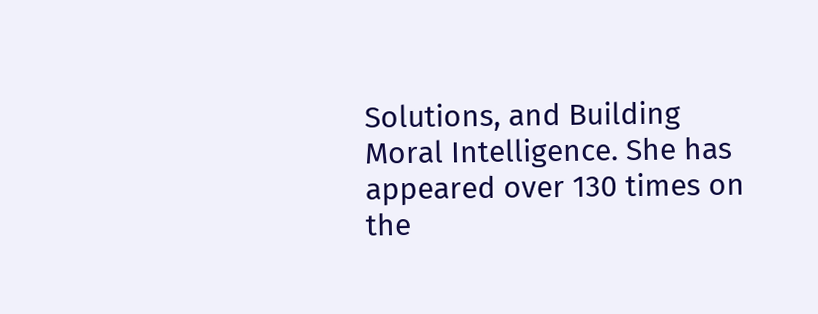Solutions, and Building Moral Intelligence. She has appeared over 130 times on the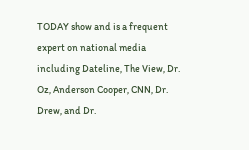TODAY show and is a frequent expert on national media including Dateline, The View, Dr. Oz, Anderson Cooper, CNN, Dr. Drew, and Dr.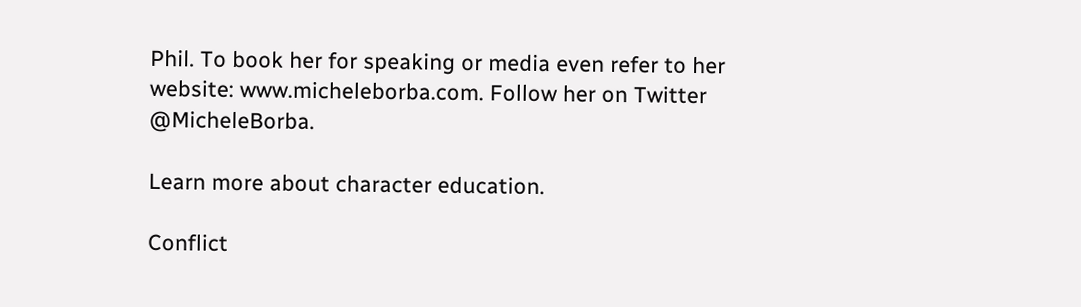Phil. To book her for speaking or media even refer to her website: www.micheleborba.com. Follow her on Twitter @MicheleBorba.

Learn more about character education.

Conflict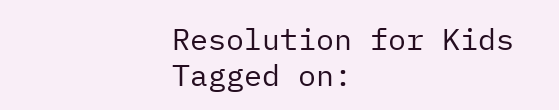Resolution for Kids
Tagged on: